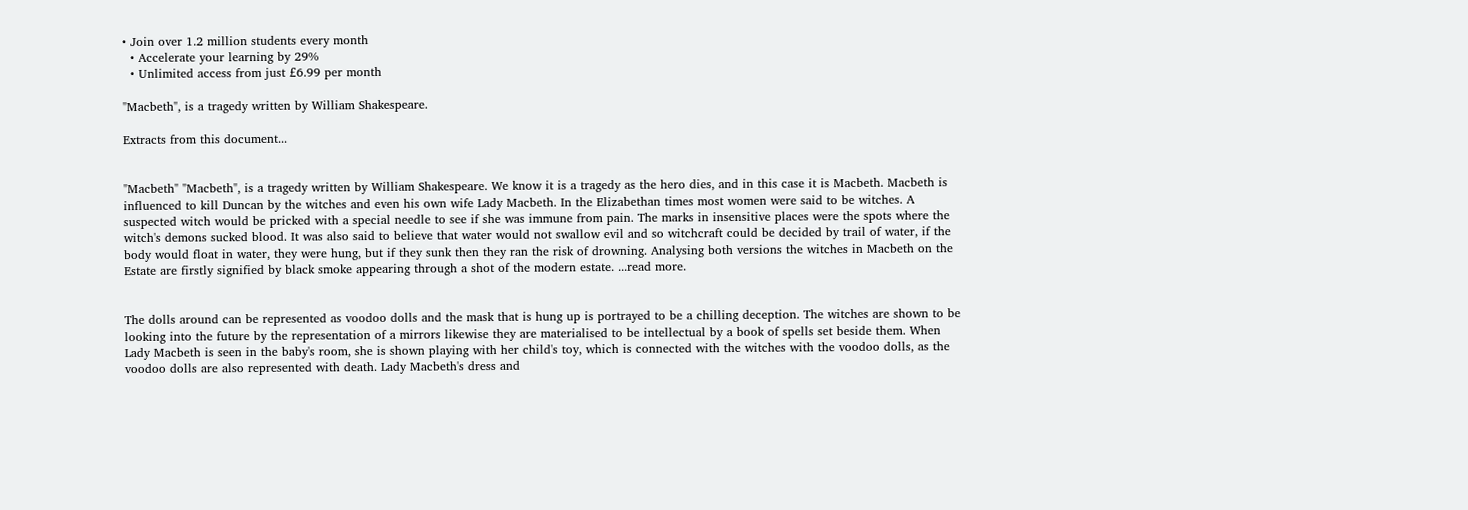• Join over 1.2 million students every month
  • Accelerate your learning by 29%
  • Unlimited access from just £6.99 per month

"Macbeth", is a tragedy written by William Shakespeare.

Extracts from this document...


"Macbeth" "Macbeth", is a tragedy written by William Shakespeare. We know it is a tragedy as the hero dies, and in this case it is Macbeth. Macbeth is influenced to kill Duncan by the witches and even his own wife Lady Macbeth. In the Elizabethan times most women were said to be witches. A suspected witch would be pricked with a special needle to see if she was immune from pain. The marks in insensitive places were the spots where the witch's demons sucked blood. It was also said to believe that water would not swallow evil and so witchcraft could be decided by trail of water, if the body would float in water, they were hung, but if they sunk then they ran the risk of drowning. Analysing both versions the witches in Macbeth on the Estate are firstly signified by black smoke appearing through a shot of the modern estate. ...read more.


The dolls around can be represented as voodoo dolls and the mask that is hung up is portrayed to be a chilling deception. The witches are shown to be looking into the future by the representation of a mirrors likewise they are materialised to be intellectual by a book of spells set beside them. When Lady Macbeth is seen in the baby's room, she is shown playing with her child's toy, which is connected with the witches with the voodoo dolls, as the voodoo dolls are also represented with death. Lady Macbeth's dress and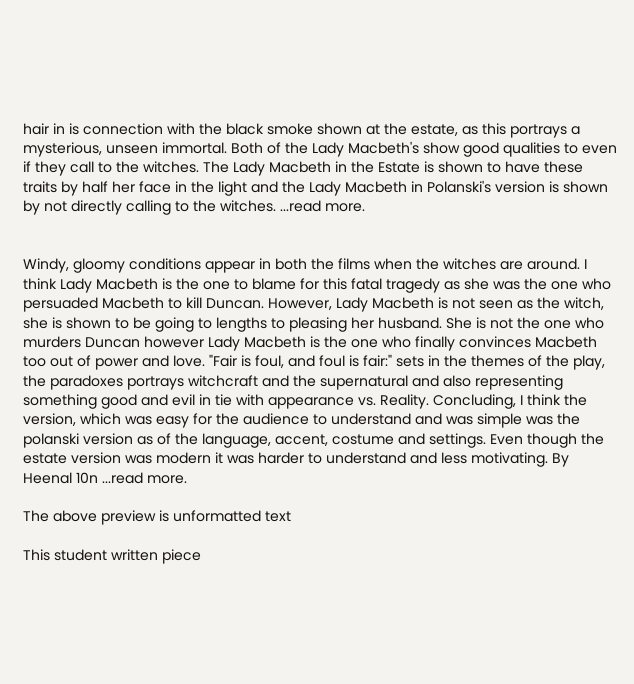hair in is connection with the black smoke shown at the estate, as this portrays a mysterious, unseen immortal. Both of the Lady Macbeth's show good qualities to even if they call to the witches. The Lady Macbeth in the Estate is shown to have these traits by half her face in the light and the Lady Macbeth in Polanski's version is shown by not directly calling to the witches. ...read more.


Windy, gloomy conditions appear in both the films when the witches are around. I think Lady Macbeth is the one to blame for this fatal tragedy as she was the one who persuaded Macbeth to kill Duncan. However, Lady Macbeth is not seen as the witch, she is shown to be going to lengths to pleasing her husband. She is not the one who murders Duncan however Lady Macbeth is the one who finally convinces Macbeth too out of power and love. "Fair is foul, and foul is fair:" sets in the themes of the play, the paradoxes portrays witchcraft and the supernatural and also representing something good and evil in tie with appearance vs. Reality. Concluding, I think the version, which was easy for the audience to understand and was simple was the polanski version as of the language, accent, costume and settings. Even though the estate version was modern it was harder to understand and less motivating. By Heenal 10n ...read more.

The above preview is unformatted text

This student written piece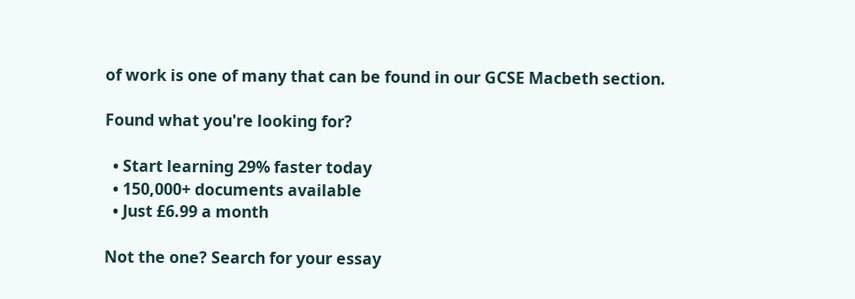of work is one of many that can be found in our GCSE Macbeth section.

Found what you're looking for?

  • Start learning 29% faster today
  • 150,000+ documents available
  • Just £6.99 a month

Not the one? Search for your essay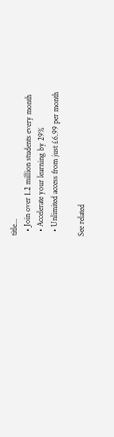title...
  • Join over 1.2 million students every month
  • Accelerate your learning by 29%
  • Unlimited access from just £6.99 per month

See related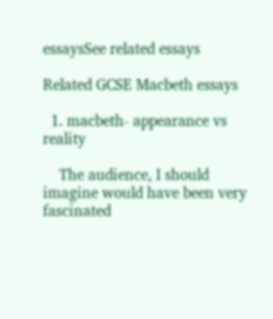essaysSee related essays

Related GCSE Macbeth essays

  1. macbeth- appearance vs reality

    The audience, I should imagine would have been very fascinated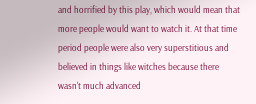and horrified by this play, which would mean that more people would want to watch it. At that time period people were also very superstitious and believed in things like witches because there wasn't much advanced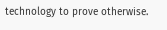technology to prove otherwise.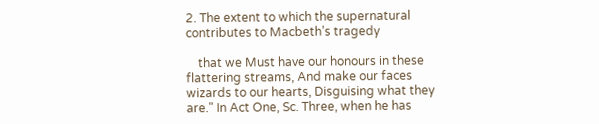2. The extent to which the supernatural contributes to Macbeth’s tragedy

    that we Must have our honours in these flattering streams, And make our faces wizards to our hearts, Disguising what they are." In Act One, Sc. Three, when he has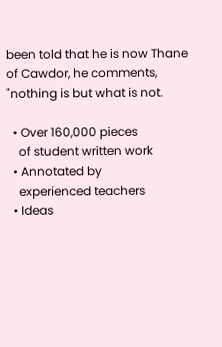been told that he is now Thane of Cawdor, he comments, "nothing is but what is not.

  • Over 160,000 pieces
    of student written work
  • Annotated by
    experienced teachers
  • Ideas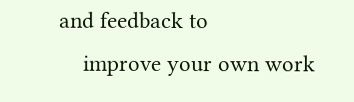and feedback to
    improve your own work